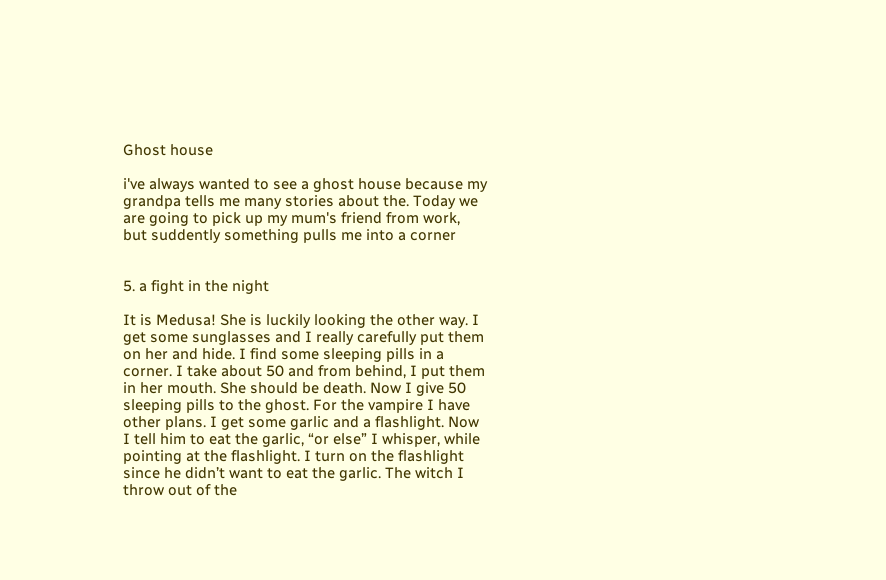Ghost house

i've always wanted to see a ghost house because my grandpa tells me many stories about the. Today we are going to pick up my mum's friend from work, but suddently something pulls me into a corner


5. a fight in the night

It is Medusa! She is luckily looking the other way. I get some sunglasses and I really carefully put them on her and hide. I find some sleeping pills in a corner. I take about 50 and from behind, I put them in her mouth. She should be death. Now I give 50 sleeping pills to the ghost. For the vampire I have other plans. I get some garlic and a flashlight. Now I tell him to eat the garlic, “or else” I whisper, while pointing at the flashlight. I turn on the flashlight since he didn’t want to eat the garlic. The witch I throw out of the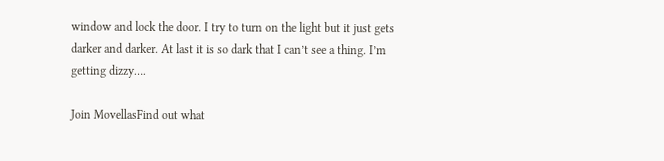window and lock the door. I try to turn on the light but it just gets darker and darker. At last it is so dark that I can’t see a thing. I’m getting dizzy….

Join MovellasFind out what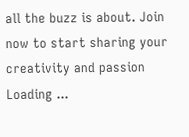all the buzz is about. Join now to start sharing your creativity and passion
Loading ...